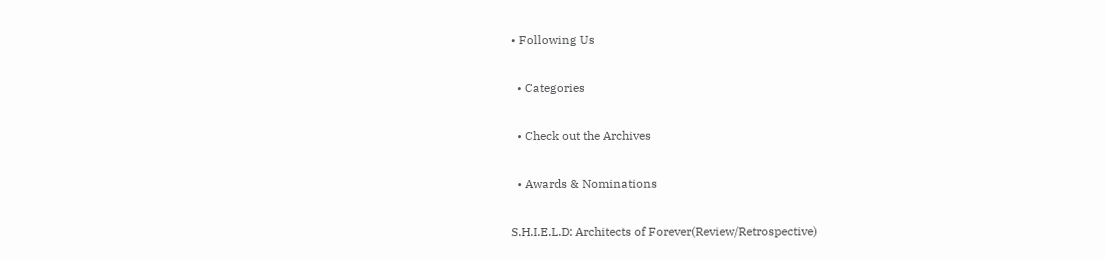• Following Us

  • Categories

  • Check out the Archives

  • Awards & Nominations

S.H.I.E.L.D: Architects of Forever(Review/Retrospective)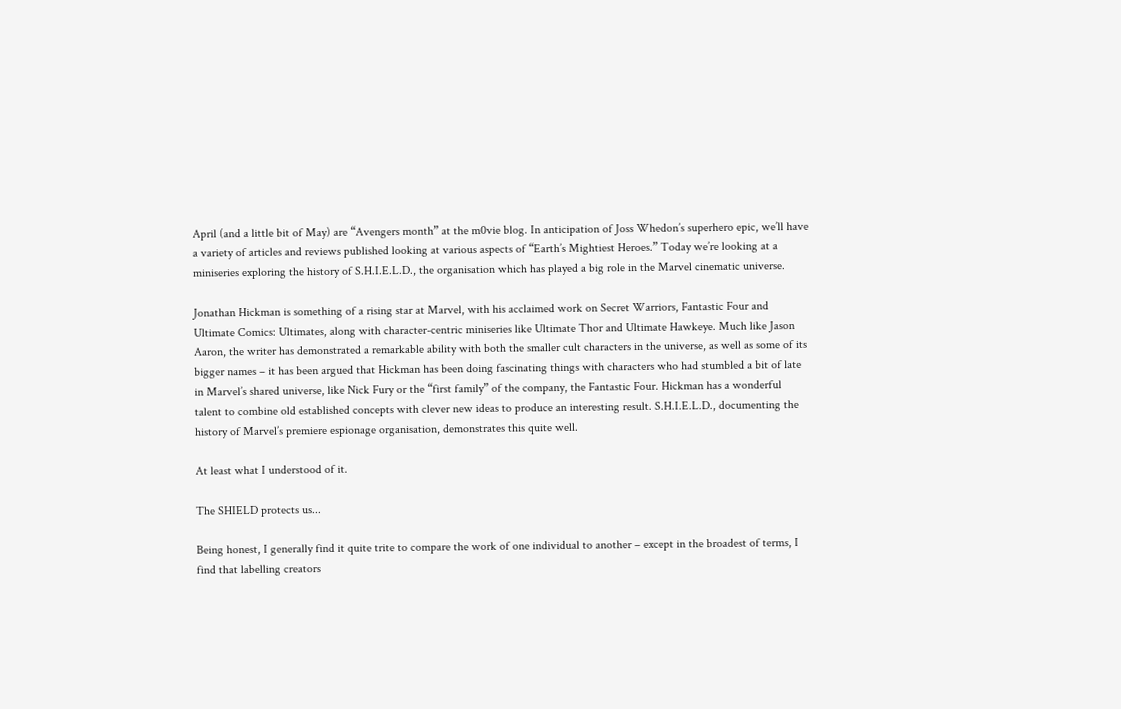April (and a little bit of May) are “Avengers month” at the m0vie blog. In anticipation of Joss Whedon’s superhero epic, we’ll have a variety of articles and reviews published looking at various aspects of “Earth’s Mightiest Heroes.” Today we’re looking at a miniseries exploring the history of S.H.I.E.L.D., the organisation which has played a big role in the Marvel cinematic universe.

Jonathan Hickman is something of a rising star at Marvel, with his acclaimed work on Secret Warriors, Fantastic Four and Ultimate Comics: Ultimates, along with character-centric miniseries like Ultimate Thor and Ultimate Hawkeye. Much like Jason Aaron, the writer has demonstrated a remarkable ability with both the smaller cult characters in the universe, as well as some of its bigger names – it has been argued that Hickman has been doing fascinating things with characters who had stumbled a bit of late in Marvel’s shared universe, like Nick Fury or the “first family” of the company, the Fantastic Four. Hickman has a wonderful talent to combine old established concepts with clever new ideas to produce an interesting result. S.H.I.E.L.D., documenting the history of Marvel’s premiere espionage organisation, demonstrates this quite well.

At least what I understood of it.

The SHIELD protects us...

Being honest, I generally find it quite trite to compare the work of one individual to another – except in the broadest of terms, I find that labelling creators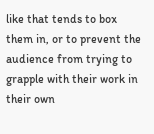like that tends to box them in, or to prevent the audience from trying to grapple with their work in their own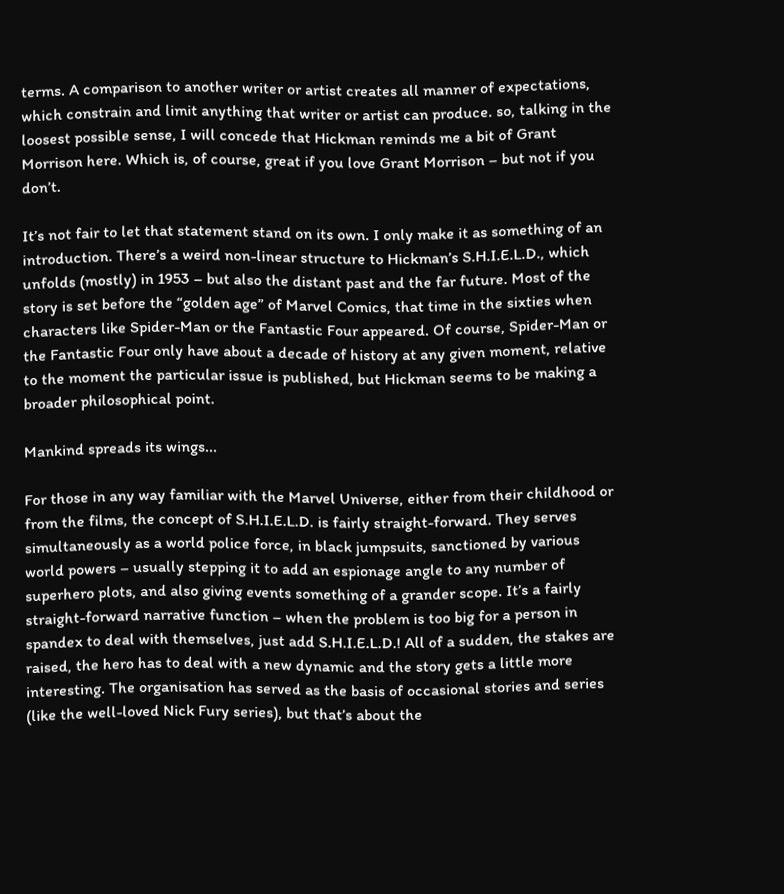terms. A comparison to another writer or artist creates all manner of expectations, which constrain and limit anything that writer or artist can produce. so, talking in the loosest possible sense, I will concede that Hickman reminds me a bit of Grant Morrison here. Which is, of course, great if you love Grant Morrison – but not if you don’t.

It’s not fair to let that statement stand on its own. I only make it as something of an introduction. There’s a weird non-linear structure to Hickman’s S.H.I.E.L.D., which unfolds (mostly) in 1953 – but also the distant past and the far future. Most of the story is set before the “golden age” of Marvel Comics, that time in the sixties when characters like Spider-Man or the Fantastic Four appeared. Of course, Spider-Man or the Fantastic Four only have about a decade of history at any given moment, relative to the moment the particular issue is published, but Hickman seems to be making a broader philosophical point.

Mankind spreads its wings...

For those in any way familiar with the Marvel Universe, either from their childhood or from the films, the concept of S.H.I.E.L.D. is fairly straight-forward. They serves simultaneously as a world police force, in black jumpsuits, sanctioned by various world powers – usually stepping it to add an espionage angle to any number of superhero plots, and also giving events something of a grander scope. It’s a fairly straight-forward narrative function – when the problem is too big for a person in spandex to deal with themselves, just add S.H.I.E.L.D.! All of a sudden, the stakes are raised, the hero has to deal with a new dynamic and the story gets a little more interesting. The organisation has served as the basis of occasional stories and series (like the well-loved Nick Fury series), but that’s about the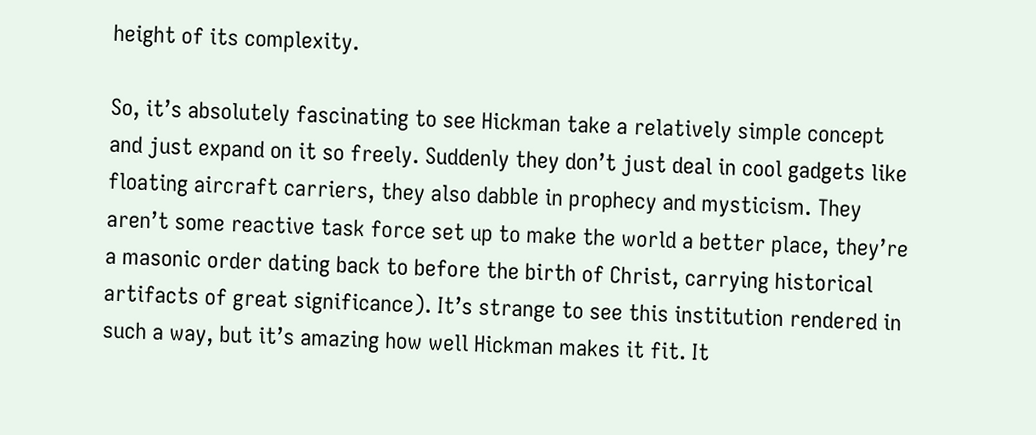height of its complexity.

So, it’s absolutely fascinating to see Hickman take a relatively simple concept and just expand on it so freely. Suddenly they don’t just deal in cool gadgets like floating aircraft carriers, they also dabble in prophecy and mysticism. They aren’t some reactive task force set up to make the world a better place, they’re a masonic order dating back to before the birth of Christ, carrying historical artifacts of great significance). It’s strange to see this institution rendered in such a way, but it’s amazing how well Hickman makes it fit. It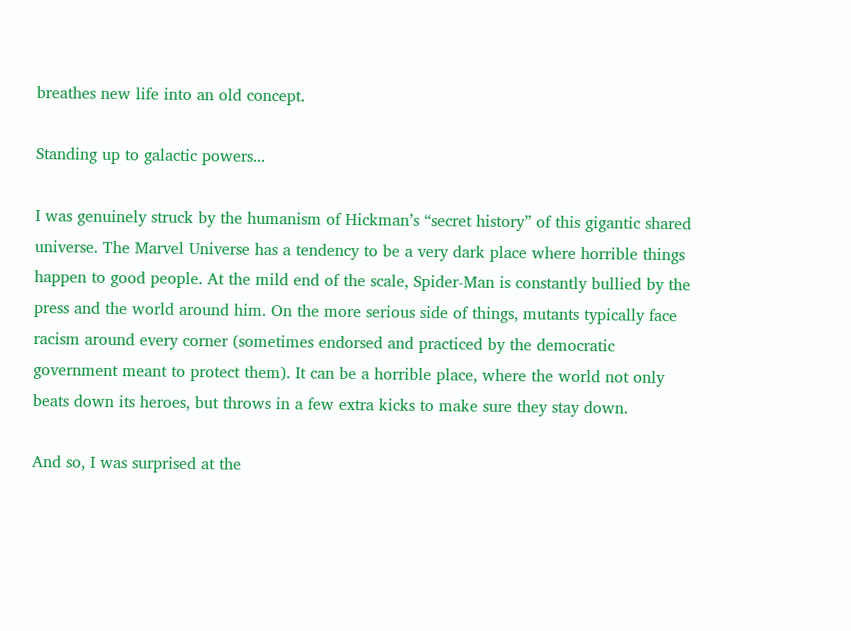breathes new life into an old concept.

Standing up to galactic powers...

I was genuinely struck by the humanism of Hickman’s “secret history” of this gigantic shared universe. The Marvel Universe has a tendency to be a very dark place where horrible things happen to good people. At the mild end of the scale, Spider-Man is constantly bullied by the press and the world around him. On the more serious side of things, mutants typically face racism around every corner (sometimes endorsed and practiced by the democratic government meant to protect them). It can be a horrible place, where the world not only beats down its heroes, but throws in a few extra kicks to make sure they stay down.

And so, I was surprised at the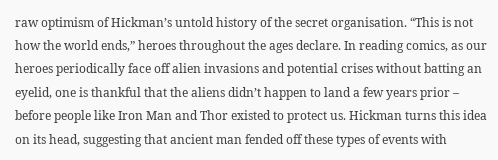raw optimism of Hickman’s untold history of the secret organisation. “This is not how the world ends,” heroes throughout the ages declare. In reading comics, as our heroes periodically face off alien invasions and potential crises without batting an eyelid, one is thankful that the aliens didn’t happen to land a few years prior – before people like Iron Man and Thor existed to protect us. Hickman turns this idea on its head, suggesting that ancient man fended off these types of events with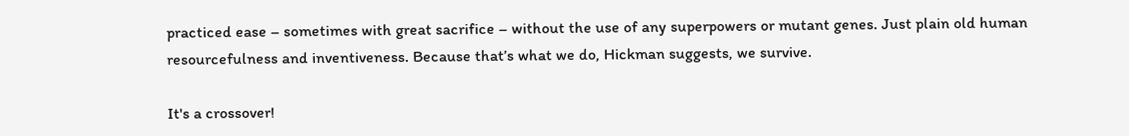practiced ease – sometimes with great sacrifice – without the use of any superpowers or mutant genes. Just plain old human resourcefulness and inventiveness. Because that’s what we do, Hickman suggests, we survive.

It's a crossover!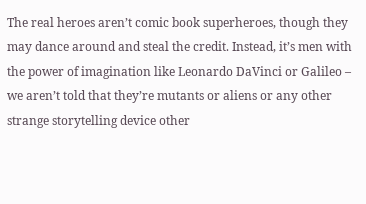The real heroes aren’t comic book superheroes, though they may dance around and steal the credit. Instead, it’s men with the power of imagination like Leonardo DaVinci or Galileo – we aren’t told that they’re mutants or aliens or any other strange storytelling device other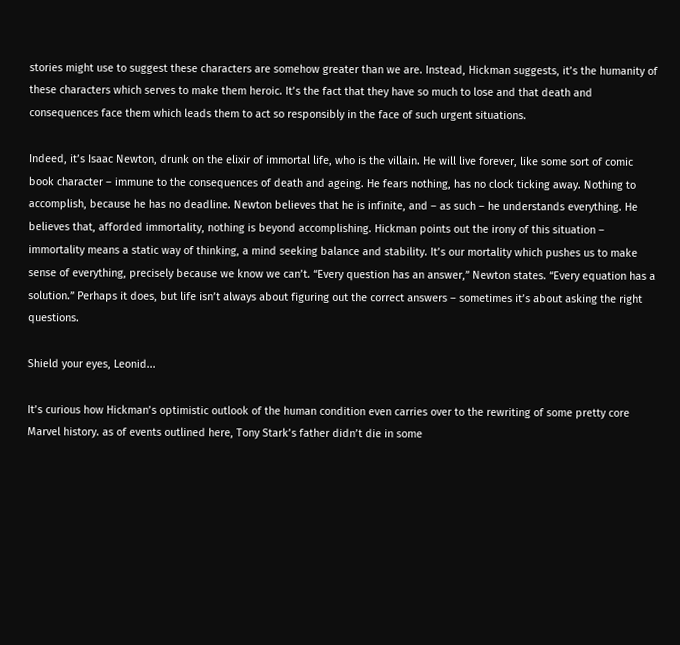stories might use to suggest these characters are somehow greater than we are. Instead, Hickman suggests, it’s the humanity of these characters which serves to make them heroic. It’s the fact that they have so much to lose and that death and consequences face them which leads them to act so responsibly in the face of such urgent situations.

Indeed, it’s Isaac Newton, drunk on the elixir of immortal life, who is the villain. He will live forever, like some sort of comic book character – immune to the consequences of death and ageing. He fears nothing, has no clock ticking away. Nothing to accomplish, because he has no deadline. Newton believes that he is infinite, and – as such – he understands everything. He believes that, afforded immortality, nothing is beyond accomplishing. Hickman points out the irony of this situation – immortality means a static way of thinking, a mind seeking balance and stability. It’s our mortality which pushes us to make sense of everything, precisely because we know we can’t. “Every question has an answer,” Newton states. “Every equation has a solution.” Perhaps it does, but life isn’t always about figuring out the correct answers – sometimes it’s about asking the right questions.

Shield your eyes, Leonid...

It’s curious how Hickman’s optimistic outlook of the human condition even carries over to the rewriting of some pretty core Marvel history. as of events outlined here, Tony Stark’s father didn’t die in some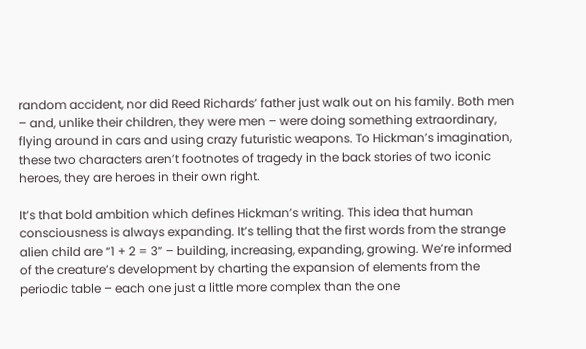random accident, nor did Reed Richards’ father just walk out on his family. Both men – and, unlike their children, they were men – were doing something extraordinary, flying around in cars and using crazy futuristic weapons. To Hickman’s imagination, these two characters aren’t footnotes of tragedy in the back stories of two iconic heroes, they are heroes in their own right.

It’s that bold ambition which defines Hickman’s writing. This idea that human consciousness is always expanding. It’s telling that the first words from the strange alien child are “1 + 2 = 3” – building, increasing, expanding, growing. We’re informed of the creature’s development by charting the expansion of elements from the periodic table – each one just a little more complex than the one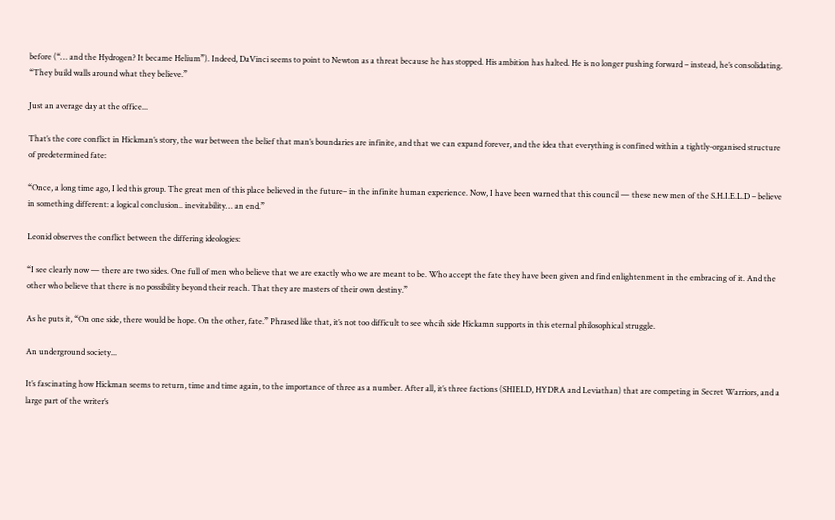before (“… and the Hydrogen? It became Helium”). Indeed, DaVinci seems to point to Newton as a threat because he has stopped. His ambition has halted. He is no longer pushing forward – instead, he’s consolidating. “They build walls around what they believe.”

Just an average day at the office...

That’s the core conflict in Hickman’s story, the war between the belief that man’s boundaries are infinite, and that we can expand forever, and the idea that everything is confined within a tightly-organised structure of predetermined fate:

“Once, a long time ago, I led this group. The great men of this place believed in the future– in the infinite human experience. Now, I have been warned that this council — these new men of the S.H.I.E.L.D – believe in something different: a logical conclusion.. inevitability… an end.”

Leonid observes the conflict between the differing ideologies:

“I see clearly now — there are two sides. One full of men who believe that we are exactly who we are meant to be. Who accept the fate they have been given and find enlightenment in the embracing of it. And the other who believe that there is no possibility beyond their reach. That they are masters of their own destiny.”

As he puts it, “On one side, there would be hope. On the other, fate.” Phrased like that, it’s not too difficult to see whcih side Hickamn supports in this eternal philosophical struggle.

An underground society...

It’s fascinating how Hickman seems to return, time and time again, to the importance of three as a number. After all, it’s three factions (SHIELD, HYDRA and Leviathan) that are competing in Secret Warriors, and a large part of the writer’s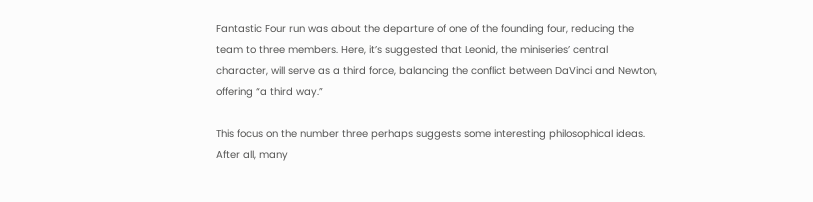Fantastic Four run was about the departure of one of the founding four, reducing the team to three members. Here, it’s suggested that Leonid, the miniseries’ central character, will serve as a third force, balancing the conflict between DaVinci and Newton, offering “a third way.”

This focus on the number three perhaps suggests some interesting philosophical ideas. After all, many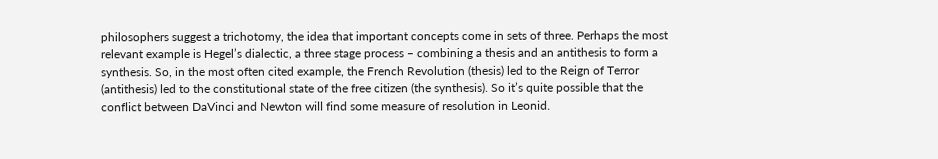philosophers suggest a trichotomy, the idea that important concepts come in sets of three. Perhaps the most relevant example is Hegel’s dialectic, a three stage process – combining a thesis and an antithesis to form a synthesis. So, in the most often cited example, the French Revolution (thesis) led to the Reign of Terror (antithesis) led to the constitutional state of the free citizen (the synthesis). So it’s quite possible that the conflict between DaVinci and Newton will find some measure of resolution in Leonid.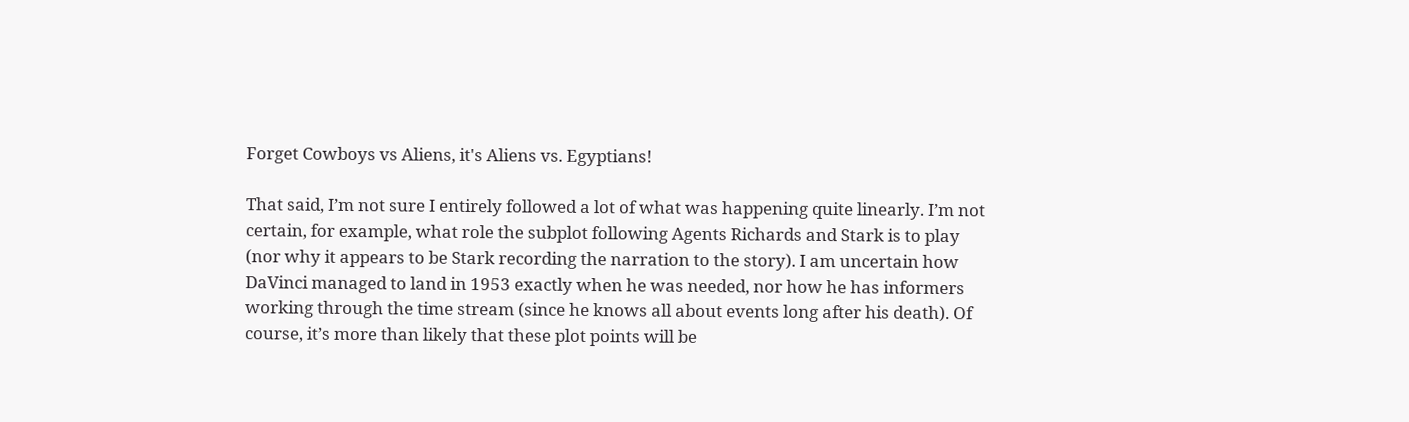Forget Cowboys vs Aliens, it's Aliens vs. Egyptians!

That said, I’m not sure I entirely followed a lot of what was happening quite linearly. I’m not certain, for example, what role the subplot following Agents Richards and Stark is to play (nor why it appears to be Stark recording the narration to the story). I am uncertain how DaVinci managed to land in 1953 exactly when he was needed, nor how he has informers working through the time stream (since he knows all about events long after his death). Of course, it’s more than likely that these plot points will be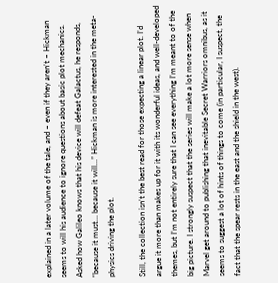explained in a later volume of the tale, and – even if they aren’t – Hickman seems to will his audience to ignore questions about basic plot mechanics. Asked how Galileo knows that his device will defeat Galactus, he responds, “because it must… because it will…” Hickman is more interested in the meta-physics driving the plot.

Still, the collection isn’t the best read for those expecting a linear plot. I’d argue it more than makes up for it with its wonderful ideas, and well-developed themes, but I’m not entirely sure that I can see everything I’m meant to of the big picture. I strongly suspect that the series will make a lot more sense when Marvel get around to publishing that inevitable Secret Warriors omnibus, as it seems to suggest a lot of hints of things to come (in particular, I suspect, the fact that the spear rests in the east and the shield in the west).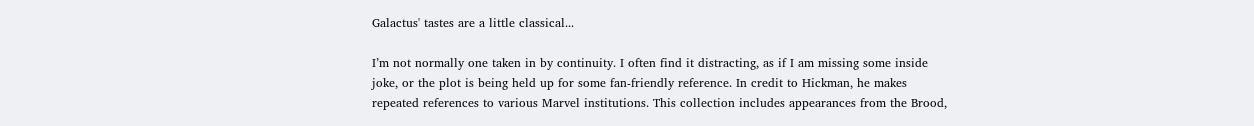Galactus' tastes are a little classical...

I’m not normally one taken in by continuity. I often find it distracting, as if I am missing some inside joke, or the plot is being held up for some fan-friendly reference. In credit to Hickman, he makes repeated references to various Marvel institutions. This collection includes appearances from the Brood,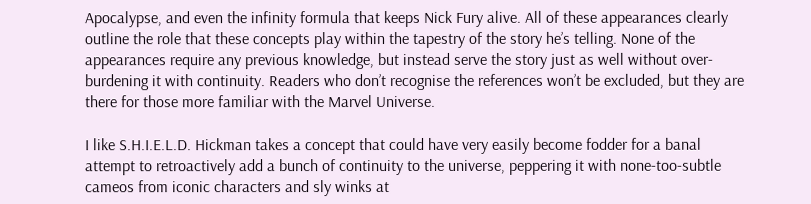Apocalypse, and even the infinity formula that keeps Nick Fury alive. All of these appearances clearly outline the role that these concepts play within the tapestry of the story he’s telling. None of the appearances require any previous knowledge, but instead serve the story just as well without over-burdening it with continuity. Readers who don’t recognise the references won’t be excluded, but they are there for those more familiar with the Marvel Universe.

I like S.H.I.E.L.D. Hickman takes a concept that could have very easily become fodder for a banal attempt to retroactively add a bunch of continuity to the universe, peppering it with none-too-subtle cameos from iconic characters and sly winks at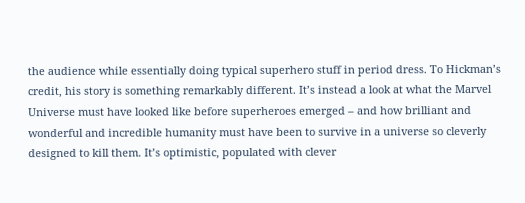the audience while essentially doing typical superhero stuff in period dress. To Hickman’s credit, his story is something remarkably different. It’s instead a look at what the Marvel Universe must have looked like before superheroes emerged – and how brilliant and wonderful and incredible humanity must have been to survive in a universe so cleverly designed to kill them. It’s optimistic, populated with clever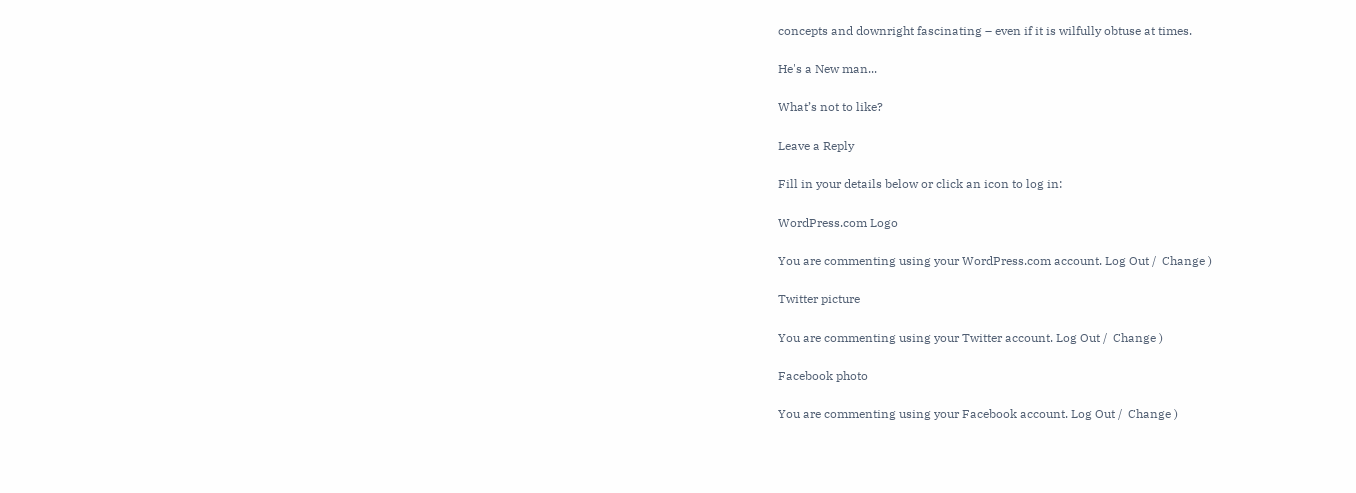concepts and downright fascinating – even if it is wilfully obtuse at times.

He's a New man...

What’s not to like?

Leave a Reply

Fill in your details below or click an icon to log in:

WordPress.com Logo

You are commenting using your WordPress.com account. Log Out /  Change )

Twitter picture

You are commenting using your Twitter account. Log Out /  Change )

Facebook photo

You are commenting using your Facebook account. Log Out /  Change )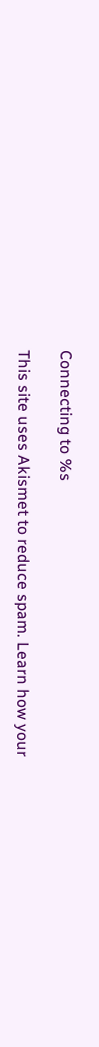Connecting to %s

This site uses Akismet to reduce spam. Learn how your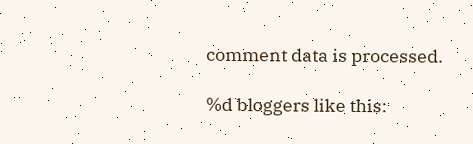comment data is processed.

%d bloggers like this: